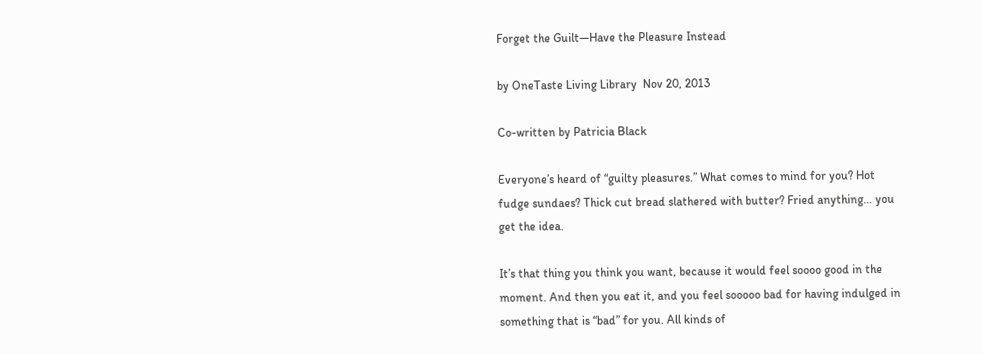Forget the Guilt—Have the Pleasure Instead

by OneTaste Living Library  Nov 20, 2013

Co-written by Patricia Black

Everyone’s heard of “guilty pleasures.” What comes to mind for you? Hot fudge sundaes? Thick cut bread slathered with butter? Fried anything… you get the idea.

It’s that thing you think you want, because it would feel soooo good in the moment. And then you eat it, and you feel sooooo bad for having indulged in something that is “bad” for you. All kinds of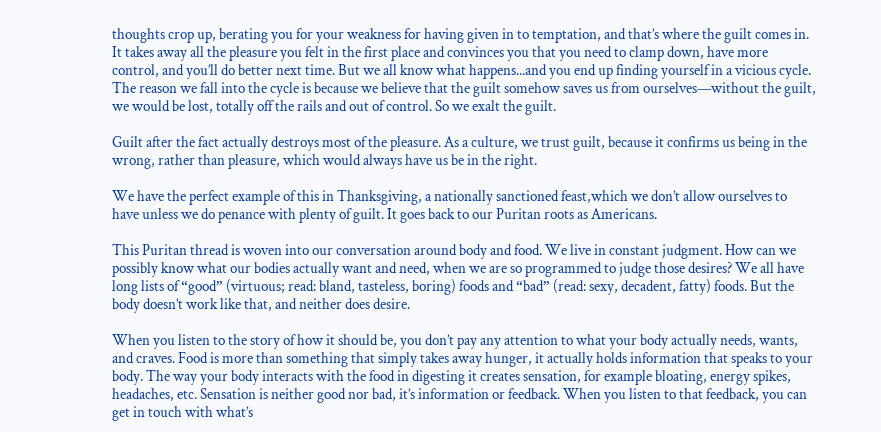thoughts crop up, berating you for your weakness for having given in to temptation, and that’s where the guilt comes in. It takes away all the pleasure you felt in the first place and convinces you that you need to clamp down, have more control, and you’ll do better next time. But we all know what happens...and you end up finding yourself in a vicious cycle. The reason we fall into the cycle is because we believe that the guilt somehow saves us from ourselves—without the guilt, we would be lost, totally off the rails and out of control. So we exalt the guilt.

Guilt after the fact actually destroys most of the pleasure. As a culture, we trust guilt, because it confirms us being in the wrong, rather than pleasure, which would always have us be in the right.

We have the perfect example of this in Thanksgiving, a nationally sanctioned feast,which we don’t allow ourselves to have unless we do penance with plenty of guilt. It goes back to our Puritan roots as Americans.

This Puritan thread is woven into our conversation around body and food. We live in constant judgment. How can we possibly know what our bodies actually want and need, when we are so programmed to judge those desires? We all have long lists of “good” (virtuous; read: bland, tasteless, boring) foods and “bad” (read: sexy, decadent, fatty) foods. But the body doesn’t work like that, and neither does desire.

When you listen to the story of how it should be, you don’t pay any attention to what your body actually needs, wants, and craves. Food is more than something that simply takes away hunger, it actually holds information that speaks to your body. The way your body interacts with the food in digesting it creates sensation, for example bloating, energy spikes, headaches, etc. Sensation is neither good nor bad, it’s information or feedback. When you listen to that feedback, you can get in touch with what’s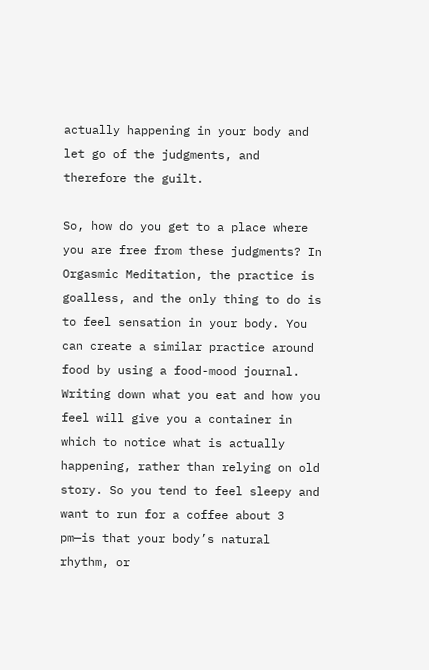actually happening in your body and let go of the judgments, and therefore the guilt.

So, how do you get to a place where you are free from these judgments? In Orgasmic Meditation, the practice is goalless, and the only thing to do is to feel sensation in your body. You can create a similar practice around food by using a food-mood journal. Writing down what you eat and how you feel will give you a container in which to notice what is actually happening, rather than relying on old story. So you tend to feel sleepy and want to run for a coffee about 3 pm—is that your body’s natural rhythm, or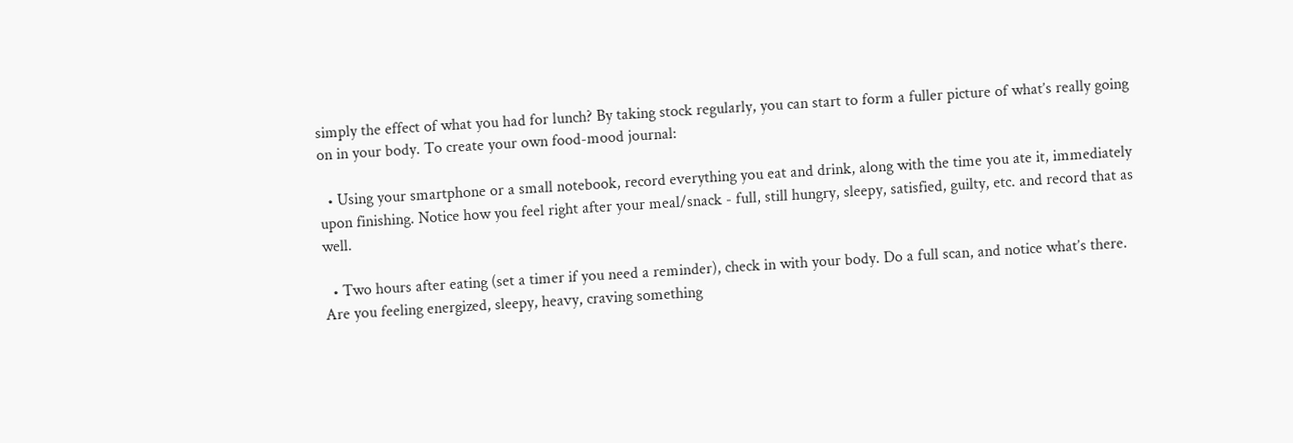simply the effect of what you had for lunch? By taking stock regularly, you can start to form a fuller picture of what’s really going on in your body. To create your own food-mood journal:

  • Using your smartphone or a small notebook, record everything you eat and drink, along with the time you ate it, immediately upon finishing. Notice how you feel right after your meal/snack - full, still hungry, sleepy, satisfied, guilty, etc. and record that as well.

  • Two hours after eating (set a timer if you need a reminder), check in with your body. Do a full scan, and notice what’s there. Are you feeling energized, sleepy, heavy, craving something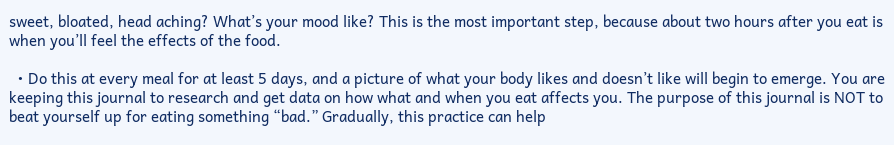sweet, bloated, head aching? What’s your mood like? This is the most important step, because about two hours after you eat is when you’ll feel the effects of the food.

  • Do this at every meal for at least 5 days, and a picture of what your body likes and doesn’t like will begin to emerge. You are keeping this journal to research and get data on how what and when you eat affects you. The purpose of this journal is NOT to beat yourself up for eating something “bad.” Gradually, this practice can help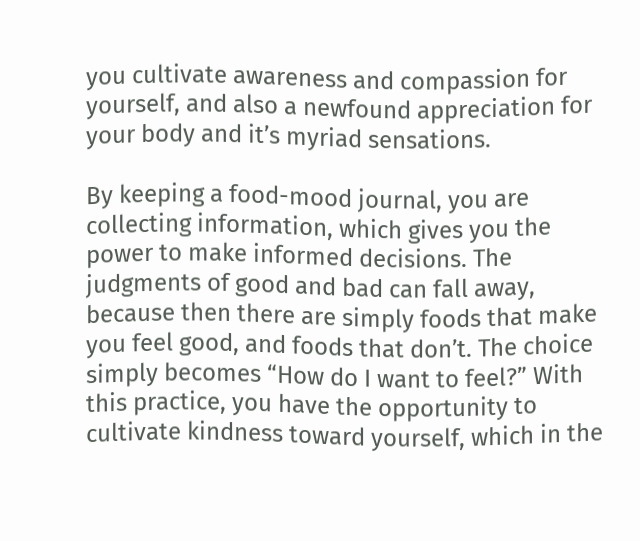you cultivate awareness and compassion for yourself, and also a newfound appreciation for your body and it’s myriad sensations.

By keeping a food-mood journal, you are collecting information, which gives you the power to make informed decisions. The judgments of good and bad can fall away, because then there are simply foods that make you feel good, and foods that don’t. The choice simply becomes “How do I want to feel?” With this practice, you have the opportunity to cultivate kindness toward yourself, which in the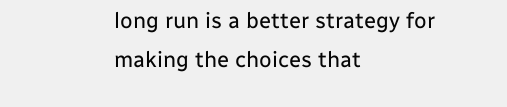long run is a better strategy for making the choices that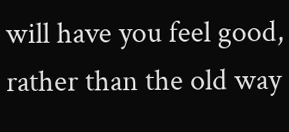will have you feel good, rather than the old way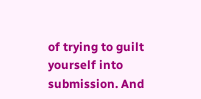of trying to guilt yourself into submission. And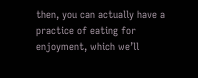then, you can actually have a practice of eating for enjoyment, which we’ll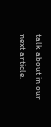talk about in our next article.